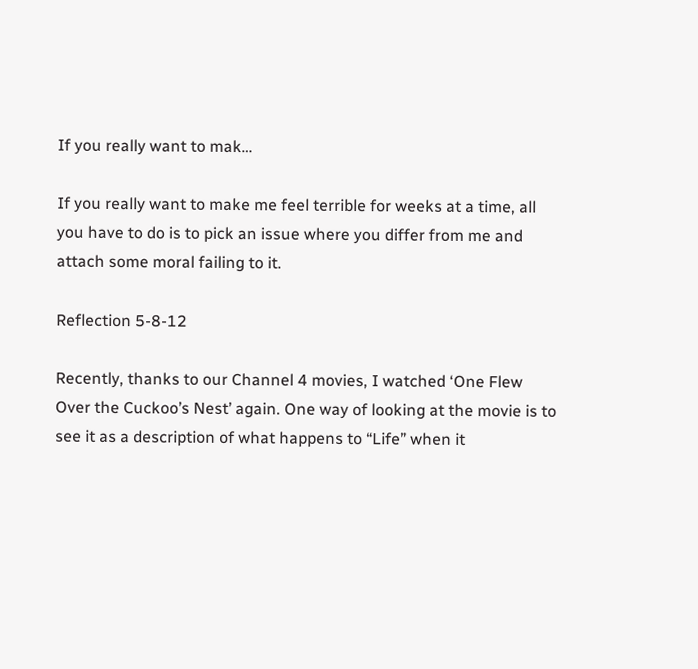If you really want to mak…

If you really want to make me feel terrible for weeks at a time, all you have to do is to pick an issue where you differ from me and attach some moral failing to it.

Reflection 5-8-12

Recently, thanks to our Channel 4 movies, I watched ‘One Flew Over the Cuckoo’s Nest’ again. One way of looking at the movie is to see it as a description of what happens to “Life” when it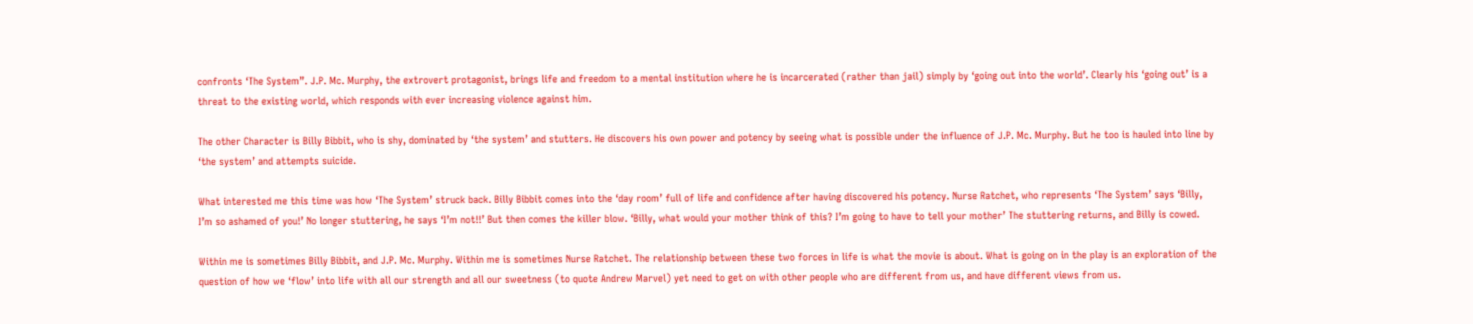confronts ‘The System”. J.P. Mc. Murphy, the extrovert protagonist, brings life and freedom to a mental institution where he is incarcerated (rather than jail) simply by ‘going out into the world’. Clearly his ‘going out’ is a threat to the existing world, which responds with ever increasing violence against him.

The other Character is Billy Bibbit, who is shy, dominated by ‘the system’ and stutters. He discovers his own power and potency by seeing what is possible under the influence of J.P. Mc. Murphy. But he too is hauled into line by ‘the system’ and attempts suicide.

What interested me this time was how ‘The System’ struck back. Billy Bibbit comes into the ‘day room’ full of life and confidence after having discovered his potency. Nurse Ratchet, who represents ‘The System’ says ‘Billy, I’m so ashamed of you!’ No longer stuttering, he says ‘I’m not!!’ But then comes the killer blow. ‘Billy, what would your mother think of this? I’m going to have to tell your mother’ The stuttering returns, and Billy is cowed.

Within me is sometimes Billy Bibbit, and J.P. Mc. Murphy. Within me is sometimes Nurse Ratchet. The relationship between these two forces in life is what the movie is about. What is going on in the play is an exploration of the question of how we ‘flow’ into life with all our strength and all our sweetness (to quote Andrew Marvel) yet need to get on with other people who are different from us, and have different views from us.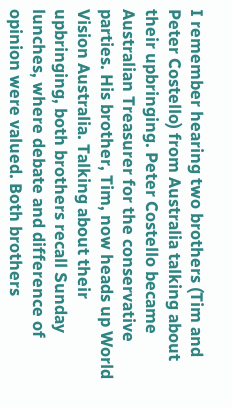I remember hearing two brothers (Tim and Peter Costello) from Australia talking about their upbringing. Peter Costello became Australian Treasurer for the conservative parties. His brother, Tim, now heads up World Vision Australia. Talking about their upbringing, both brothers recall Sunday lunches, where debate and difference of opinion were valued. Both brothers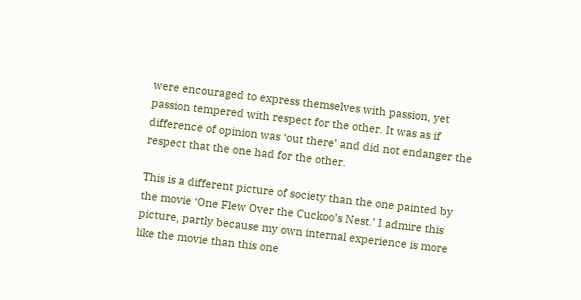were encouraged to express themselves with passion, yet passion tempered with respect for the other. It was as if difference of opinion was ‘out there’ and did not endanger the respect that the one had for the other.

This is a different picture of society than the one painted by the movie ‘One Flew Over the Cuckoo’s Nest.’ I admire this picture, partly because my own internal experience is more like the movie than this one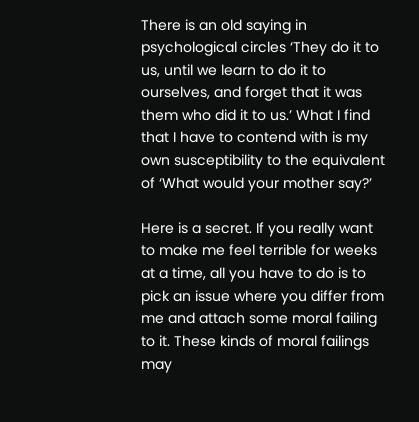There is an old saying in psychological circles ‘They do it to us, until we learn to do it to ourselves, and forget that it was them who did it to us.’ What I find that I have to contend with is my own susceptibility to the equivalent of ‘What would your mother say?’

Here is a secret. If you really want to make me feel terrible for weeks at a time, all you have to do is to pick an issue where you differ from me and attach some moral failing to it. These kinds of moral failings may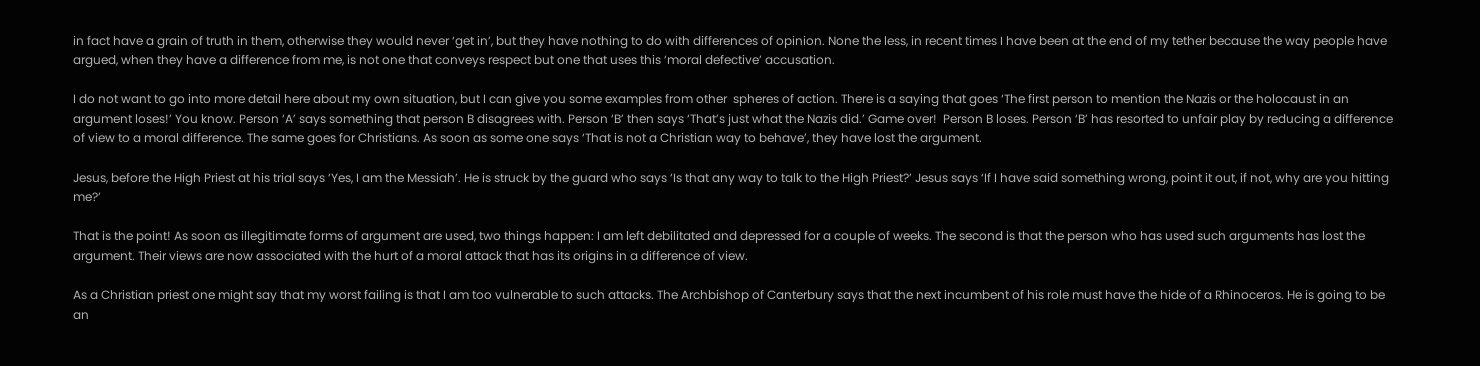in fact have a grain of truth in them, otherwise they would never ‘get in’, but they have nothing to do with differences of opinion. None the less, in recent times I have been at the end of my tether because the way people have argued, when they have a difference from me, is not one that conveys respect but one that uses this ‘moral defective’ accusation.

I do not want to go into more detail here about my own situation, but I can give you some examples from other  spheres of action. There is a saying that goes ‘The first person to mention the Nazis or the holocaust in an argument loses!’ You know. Person ‘A’ says something that person B disagrees with. Person ‘B’ then says ‘That’s just what the Nazis did.’ Game over!  Person B loses. Person ‘B’ has resorted to unfair play by reducing a difference of view to a moral difference. The same goes for Christians. As soon as some one says ‘That is not a Christian way to behave’, they have lost the argument.

Jesus, before the High Priest at his trial says ‘Yes, I am the Messiah’. He is struck by the guard who says ‘Is that any way to talk to the High Priest?’ Jesus says ‘If I have said something wrong, point it out, if not, why are you hitting me?’

That is the point! As soon as illegitimate forms of argument are used, two things happen: I am left debilitated and depressed for a couple of weeks. The second is that the person who has used such arguments has lost the argument. Their views are now associated with the hurt of a moral attack that has its origins in a difference of view.

As a Christian priest one might say that my worst failing is that I am too vulnerable to such attacks. The Archbishop of Canterbury says that the next incumbent of his role must have the hide of a Rhinoceros. He is going to be an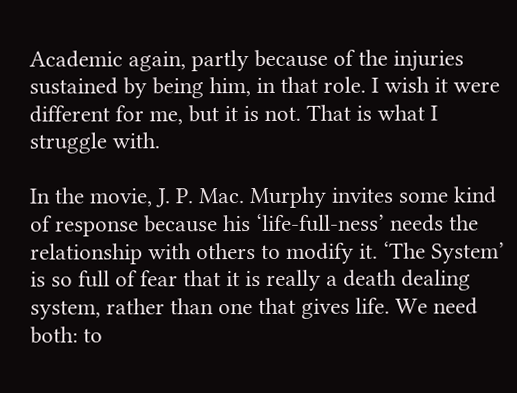Academic again, partly because of the injuries sustained by being him, in that role. I wish it were different for me, but it is not. That is what I struggle with.

In the movie, J. P. Mac. Murphy invites some kind of response because his ‘life-full-ness’ needs the relationship with others to modify it. ‘The System’ is so full of fear that it is really a death dealing system, rather than one that gives life. We need both: to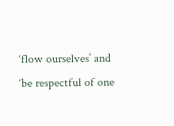‘flow ourselves’ and ‘be respectful of one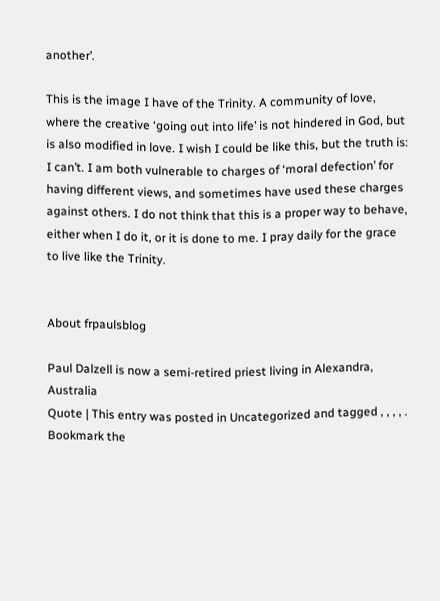another’.

This is the image I have of the Trinity. A community of love, where the creative ‘going out into life’ is not hindered in God, but is also modified in love. I wish I could be like this, but the truth is: I can’t. I am both vulnerable to charges of ‘moral defection’ for having different views, and sometimes have used these charges against others. I do not think that this is a proper way to behave, either when I do it, or it is done to me. I pray daily for the grace to live like the Trinity.


About frpaulsblog

Paul Dalzell is now a semi-retired priest living in Alexandra, Australia
Quote | This entry was posted in Uncategorized and tagged , , , , . Bookmark the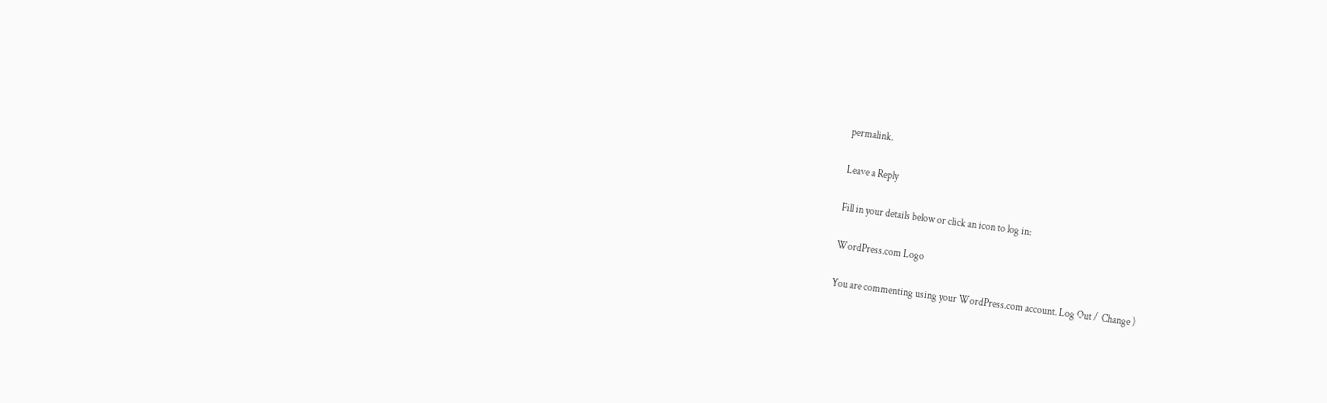permalink.

Leave a Reply

Fill in your details below or click an icon to log in:

WordPress.com Logo

You are commenting using your WordPress.com account. Log Out /  Change )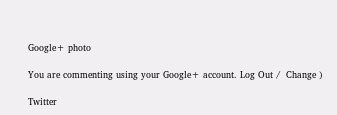Google+ photo

You are commenting using your Google+ account. Log Out /  Change )

Twitter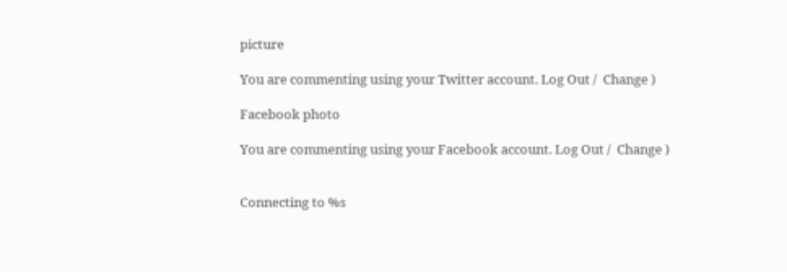picture

You are commenting using your Twitter account. Log Out /  Change )

Facebook photo

You are commenting using your Facebook account. Log Out /  Change )


Connecting to %s